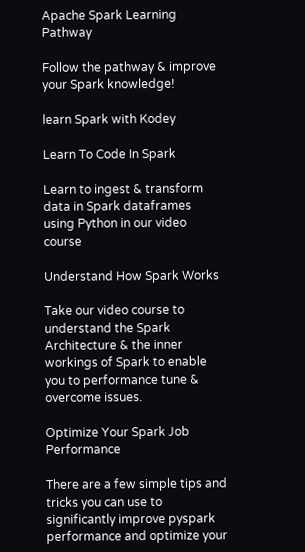Apache Spark Learning Pathway

Follow the pathway & improve your Spark knowledge!

learn Spark with Kodey

Learn To Code In Spark

Learn to ingest & transform data in Spark dataframes using Python in our video course

Understand How Spark Works

Take our video course to understand the Spark Architecture & the inner workings of Spark to enable you to performance tune & overcome issues.

Optimize Your Spark Job Performance

There are a few simple tips and tricks you can use to significantly improve pyspark performance and optimize your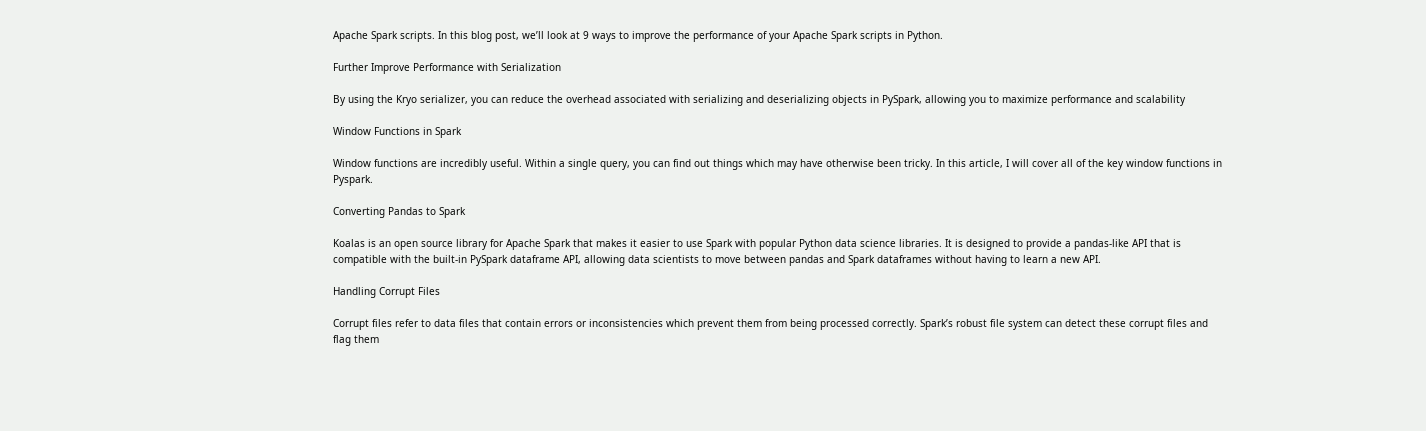Apache Spark scripts. In this blog post, we’ll look at 9 ways to improve the performance of your Apache Spark scripts in Python.

Further Improve Performance with Serialization

By using the Kryo serializer, you can reduce the overhead associated with serializing and deserializing objects in PySpark, allowing you to maximize performance and scalability

Window Functions in Spark

Window functions are incredibly useful. Within a single query, you can find out things which may have otherwise been tricky. In this article, I will cover all of the key window functions in Pyspark.

Converting Pandas to Spark

Koalas is an open source library for Apache Spark that makes it easier to use Spark with popular Python data science libraries. It is designed to provide a pandas-like API that is compatible with the built-in PySpark dataframe API, allowing data scientists to move between pandas and Spark dataframes without having to learn a new API.

Handling Corrupt Files

Corrupt files refer to data files that contain errors or inconsistencies which prevent them from being processed correctly. Spark’s robust file system can detect these corrupt files and flag them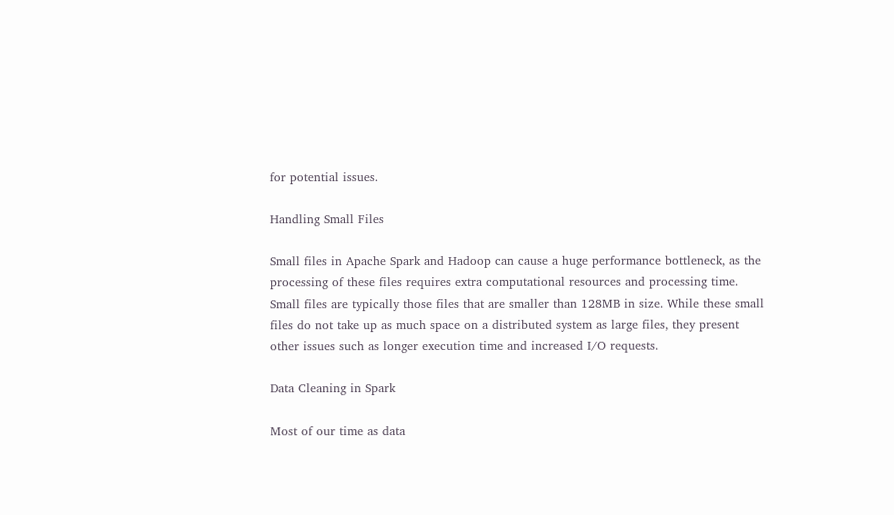for potential issues.

Handling Small Files

Small files in Apache Spark and Hadoop can cause a huge performance bottleneck, as the processing of these files requires extra computational resources and processing time. Small files are typically those files that are smaller than 128MB in size. While these small files do not take up as much space on a distributed system as large files, they present other issues such as longer execution time and increased I/O requests.

Data Cleaning in Spark

Most of our time as data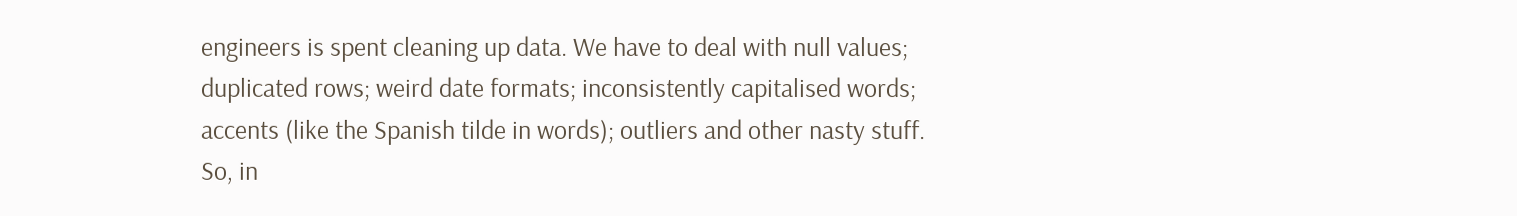engineers is spent cleaning up data. We have to deal with null values; duplicated rows; weird date formats; inconsistently capitalised words; accents (like the Spanish tilde in words); outliers and other nasty stuff. So, in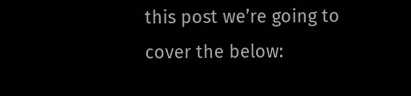this post we’re going to cover the below: